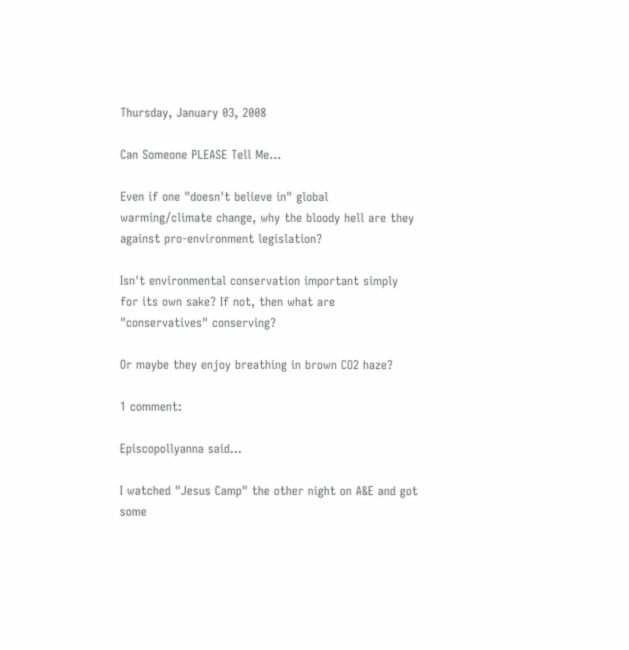Thursday, January 03, 2008

Can Someone PLEASE Tell Me...

Even if one "doesn't believe in" global warming/climate change, why the bloody hell are they against pro-environment legislation?

Isn't environmental conservation important simply for its own sake? If not, then what are "conservatives" conserving?

Or maybe they enjoy breathing in brown CO2 haze?

1 comment:

Episcopollyanna said...

I watched "Jesus Camp" the other night on A&E and got some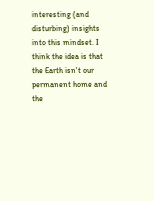interesting (and disturbing) insights into this mindset. I think the idea is that the Earth isn't our permanent home and the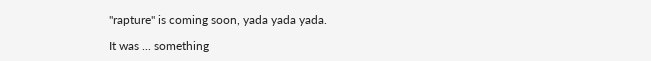"rapture" is coming soon, yada yada yada.

It was ... something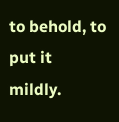to behold, to put it mildly.